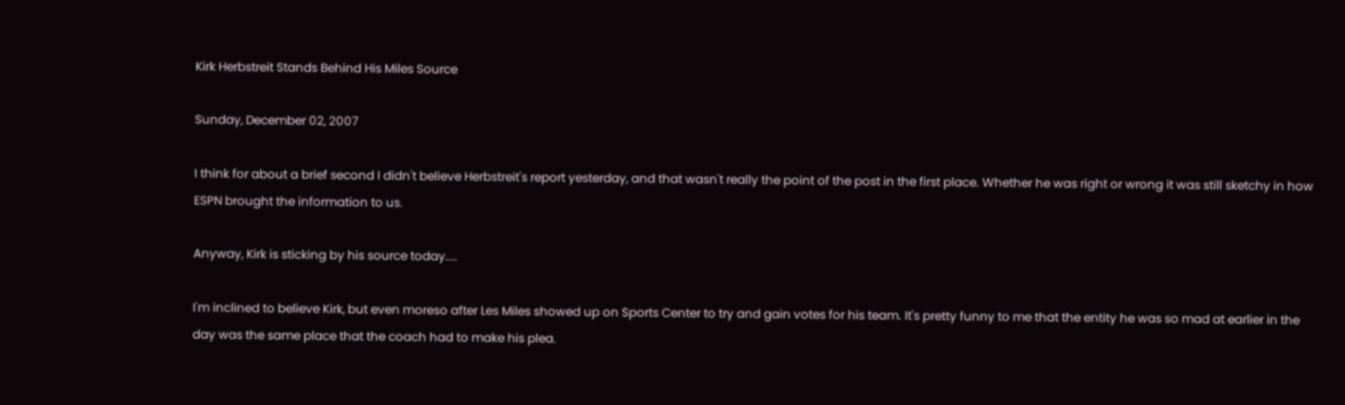Kirk Herbstreit Stands Behind His Miles Source

Sunday, December 02, 2007

I think for about a brief second I didn't believe Herbstreit's report yesterday, and that wasn't really the point of the post in the first place. Whether he was right or wrong it was still sketchy in how ESPN brought the information to us.

Anyway, Kirk is sticking by his source today....

I'm inclined to believe Kirk, but even moreso after Les Miles showed up on Sports Center to try and gain votes for his team. It's pretty funny to me that the entity he was so mad at earlier in the day was the same place that the coach had to make his plea.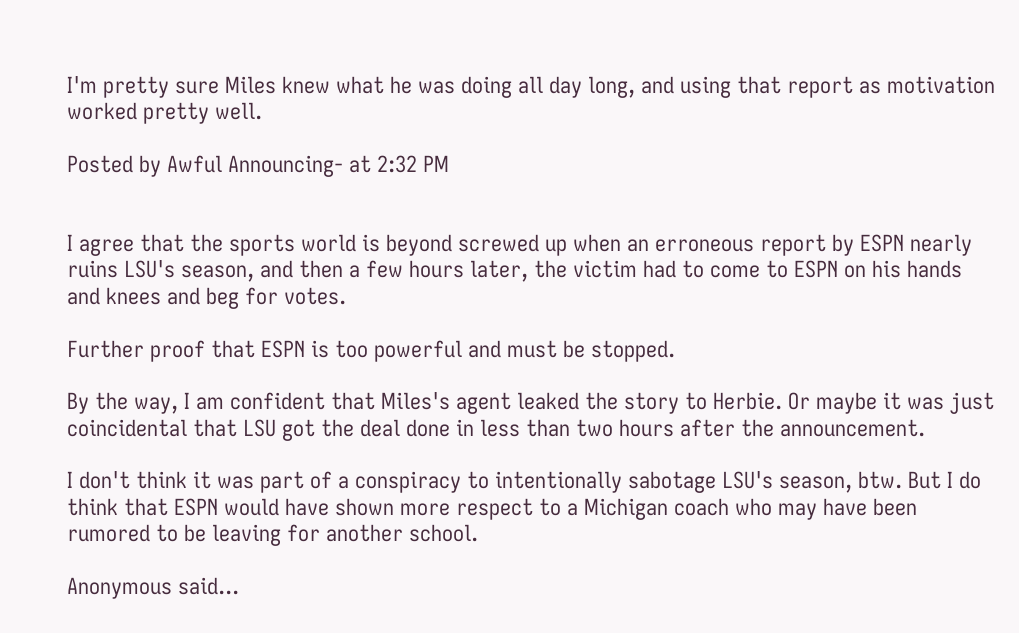I'm pretty sure Miles knew what he was doing all day long, and using that report as motivation worked pretty well.

Posted by Awful Announcing- at 2:32 PM


I agree that the sports world is beyond screwed up when an erroneous report by ESPN nearly ruins LSU's season, and then a few hours later, the victim had to come to ESPN on his hands and knees and beg for votes.

Further proof that ESPN is too powerful and must be stopped.

By the way, I am confident that Miles's agent leaked the story to Herbie. Or maybe it was just coincidental that LSU got the deal done in less than two hours after the announcement.

I don't think it was part of a conspiracy to intentionally sabotage LSU's season, btw. But I do think that ESPN would have shown more respect to a Michigan coach who may have been rumored to be leaving for another school.

Anonymous said...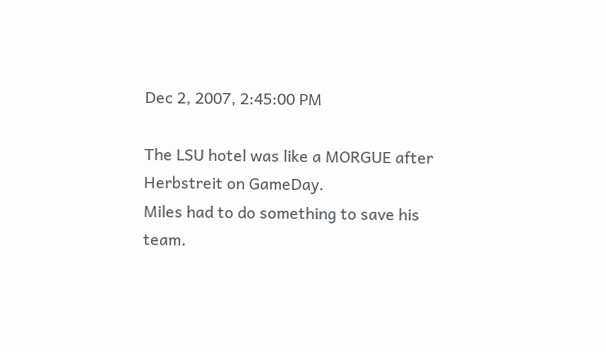Dec 2, 2007, 2:45:00 PM

The LSU hotel was like a MORGUE after Herbstreit on GameDay.
Miles had to do something to save his team.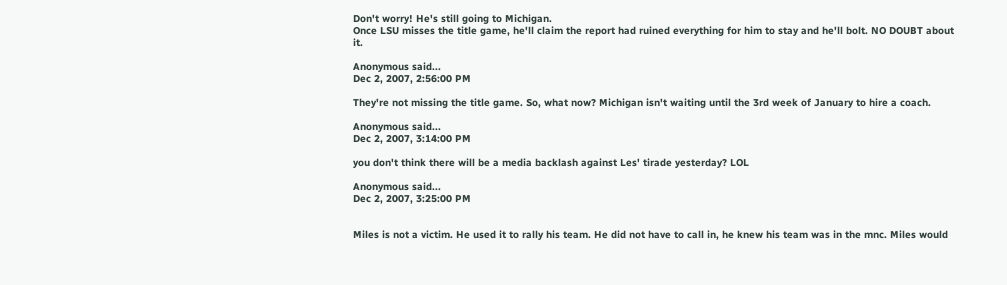Don't worry! He's still going to Michigan.
Once LSU misses the title game, he'll claim the report had ruined everything for him to stay and he'll bolt. NO DOUBT about it.

Anonymous said...
Dec 2, 2007, 2:56:00 PM

They're not missing the title game. So, what now? Michigan isn't waiting until the 3rd week of January to hire a coach.

Anonymous said...
Dec 2, 2007, 3:14:00 PM

you don't think there will be a media backlash against Les' tirade yesterday? LOL

Anonymous said...
Dec 2, 2007, 3:25:00 PM


Miles is not a victim. He used it to rally his team. He did not have to call in, he knew his team was in the mnc. Miles would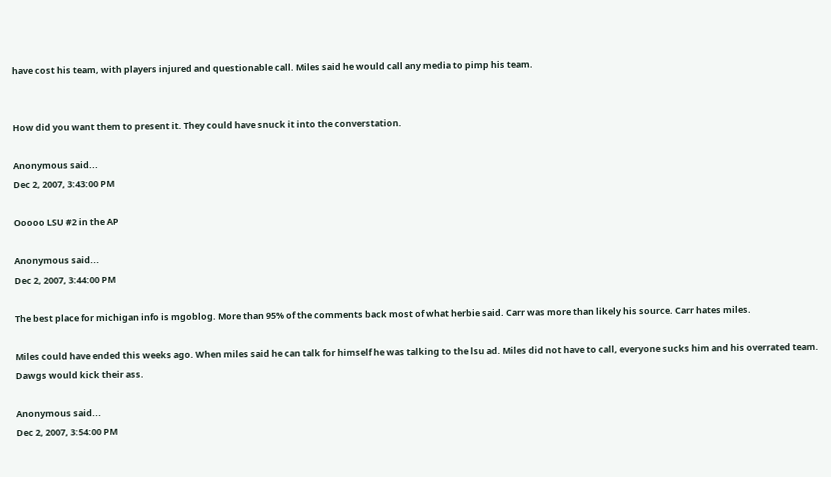have cost his team, with players injured and questionable call. Miles said he would call any media to pimp his team.


How did you want them to present it. They could have snuck it into the converstation.

Anonymous said...
Dec 2, 2007, 3:43:00 PM

Ooooo LSU #2 in the AP

Anonymous said...
Dec 2, 2007, 3:44:00 PM

The best place for michigan info is mgoblog. More than 95% of the comments back most of what herbie said. Carr was more than likely his source. Carr hates miles.

Miles could have ended this weeks ago. When miles said he can talk for himself he was talking to the lsu ad. Miles did not have to call, everyone sucks him and his overrated team. Dawgs would kick their ass.

Anonymous said...
Dec 2, 2007, 3:54:00 PM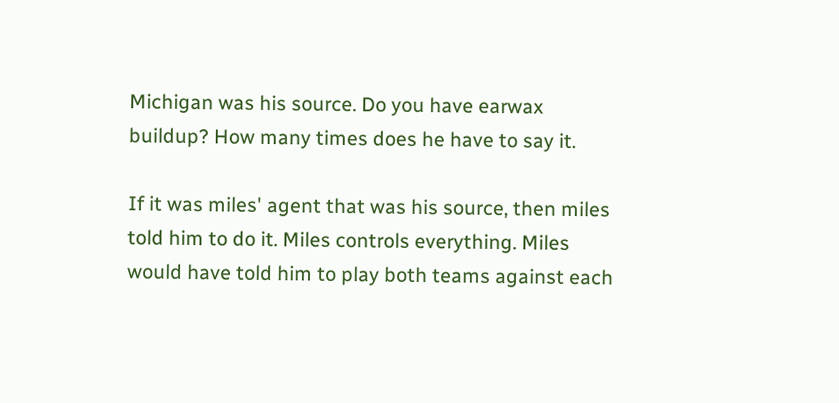Michigan was his source. Do you have earwax buildup? How many times does he have to say it.

If it was miles' agent that was his source, then miles told him to do it. Miles controls everything. Miles would have told him to play both teams against each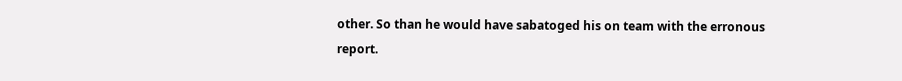other. So than he would have sabatoged his on team with the erronous report.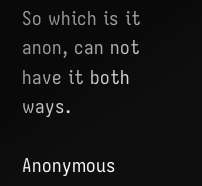So which is it anon, can not have it both ways.

Anonymous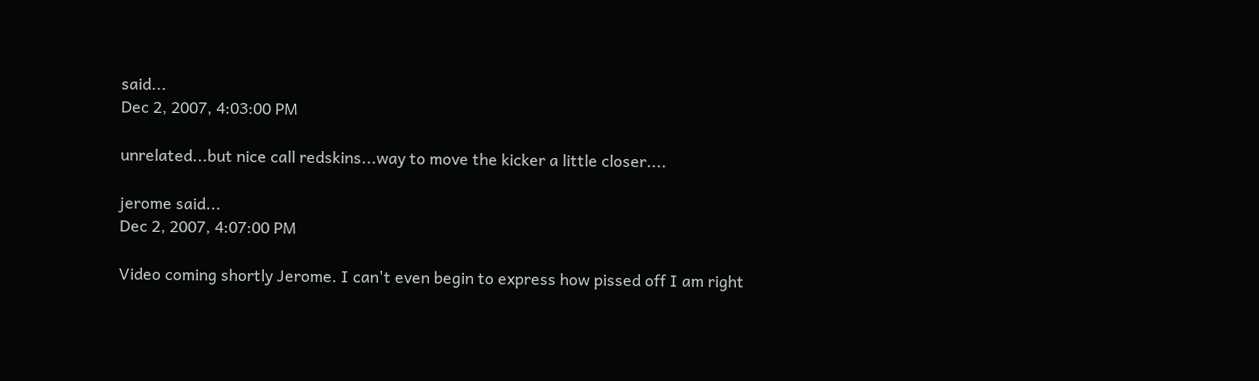said...
Dec 2, 2007, 4:03:00 PM

unrelated...but nice call redskins...way to move the kicker a little closer....

jerome said...
Dec 2, 2007, 4:07:00 PM

Video coming shortly Jerome. I can't even begin to express how pissed off I am right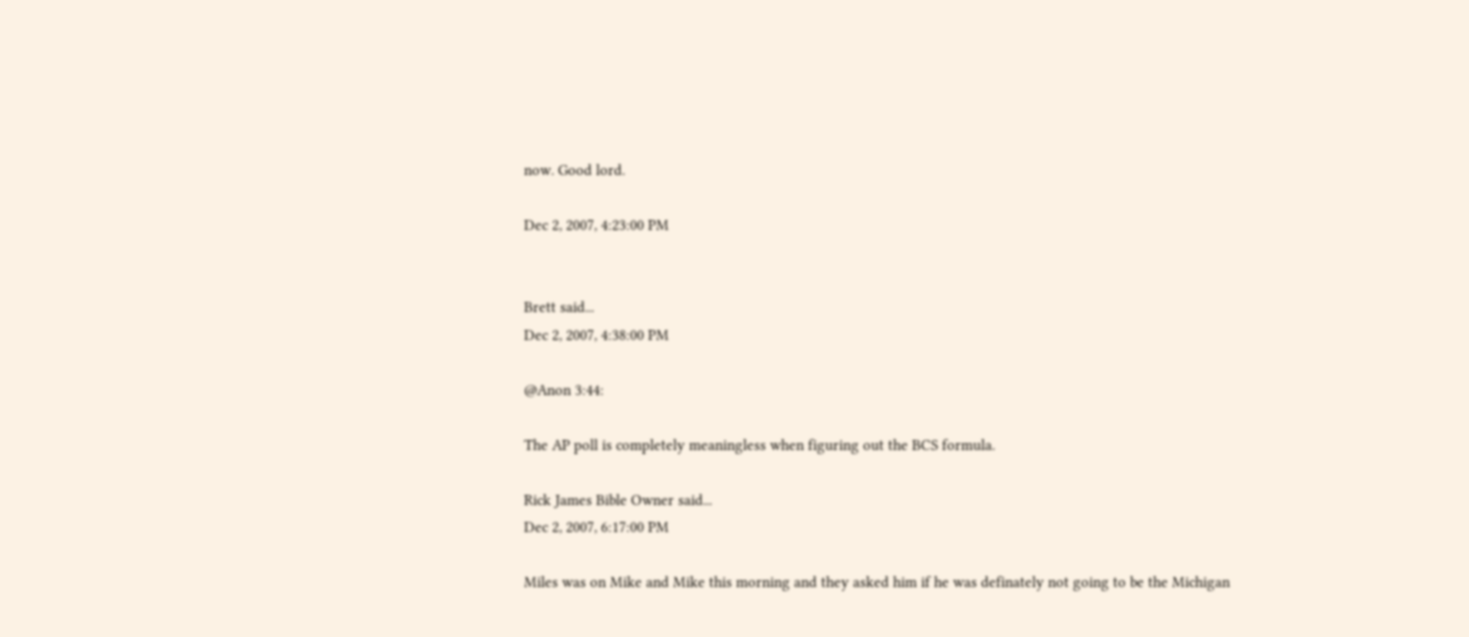now. Good lord.

Dec 2, 2007, 4:23:00 PM


Brett said...
Dec 2, 2007, 4:38:00 PM

@Anon 3:44:

The AP poll is completely meaningless when figuring out the BCS formula.

Rick James Bible Owner said...
Dec 2, 2007, 6:17:00 PM

Miles was on Mike and Mike this morning and they asked him if he was definately not going to be the Michigan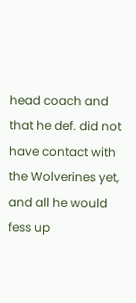head coach and that he def. did not have contact with the Wolverines yet, and all he would fess up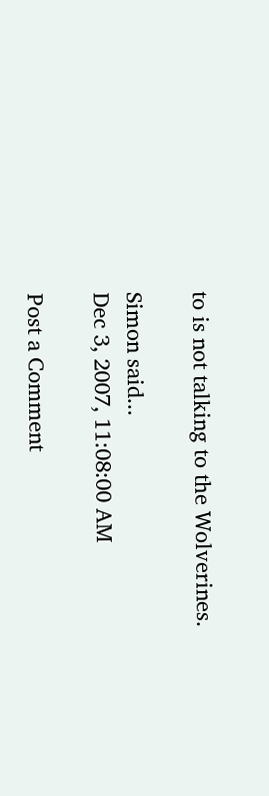to is not talking to the Wolverines.

Simon said...
Dec 3, 2007, 11:08:00 AM

Post a Comment